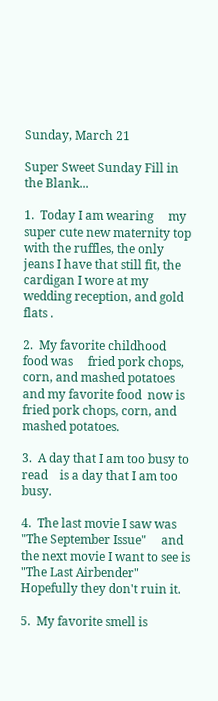Sunday, March 21

Super Sweet Sunday Fill in the Blank...

1.  Today I am wearing     my super cute new maternity top with the ruffles, the only jeans I have that still fit, the cardigan I wore at my wedding reception, and gold flats .

2.  My favorite childhood food was     fried pork chops, corn, and mashed potatoes   and my favorite food  now is   fried pork chops, corn, and mashed potatoes.

3.  A day that I am too busy to      read    is a day that I am too busy.

4.  The last movie I saw was      "The September Issue"     and the next movie I want to see is     "The Last Airbender" Hopefully they don't ruin it.

5.  My favorite smell is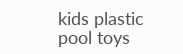kids plastic pool toys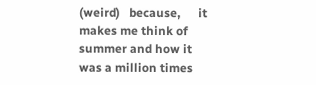(weird)   because,      it makes me think of summer and how it was a million times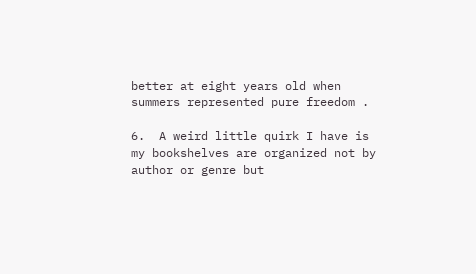better at eight years old when summers represented pure freedom .

6.  A weird little quirk I have is      my bookshelves are organized not by author or genre but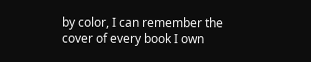by color, I can remember the cover of every book I own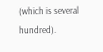(which is several hundred).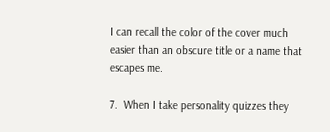I can recall the color of the cover much easier than an obscure title or a name that escapes me.

7.  When I take personality quizzes they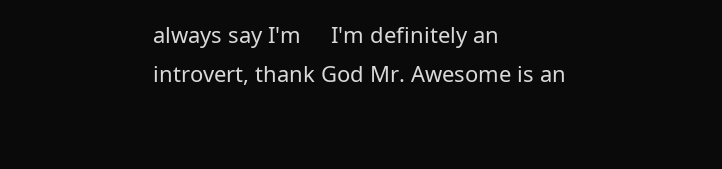always say I'm     I'm definitely an introvert, thank God Mr. Awesome is an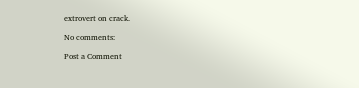extrovert on crack.

No comments:

Post a Comment